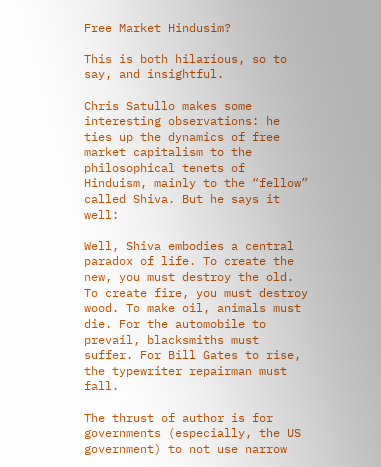Free Market Hindusim?

This is both hilarious, so to say, and insightful.

Chris Satullo makes some interesting observations: he ties up the dynamics of free market capitalism to the philosophical tenets of Hinduism, mainly to the “fellow” called Shiva. But he says it well:

Well, Shiva embodies a central paradox of life. To create the new, you must destroy the old. To create fire, you must destroy wood. To make oil, animals must die. For the automobile to prevail, blacksmiths must suffer. For Bill Gates to rise, the typewriter repairman must fall.

The thrust of author is for governments (especially, the US government) to not use narrow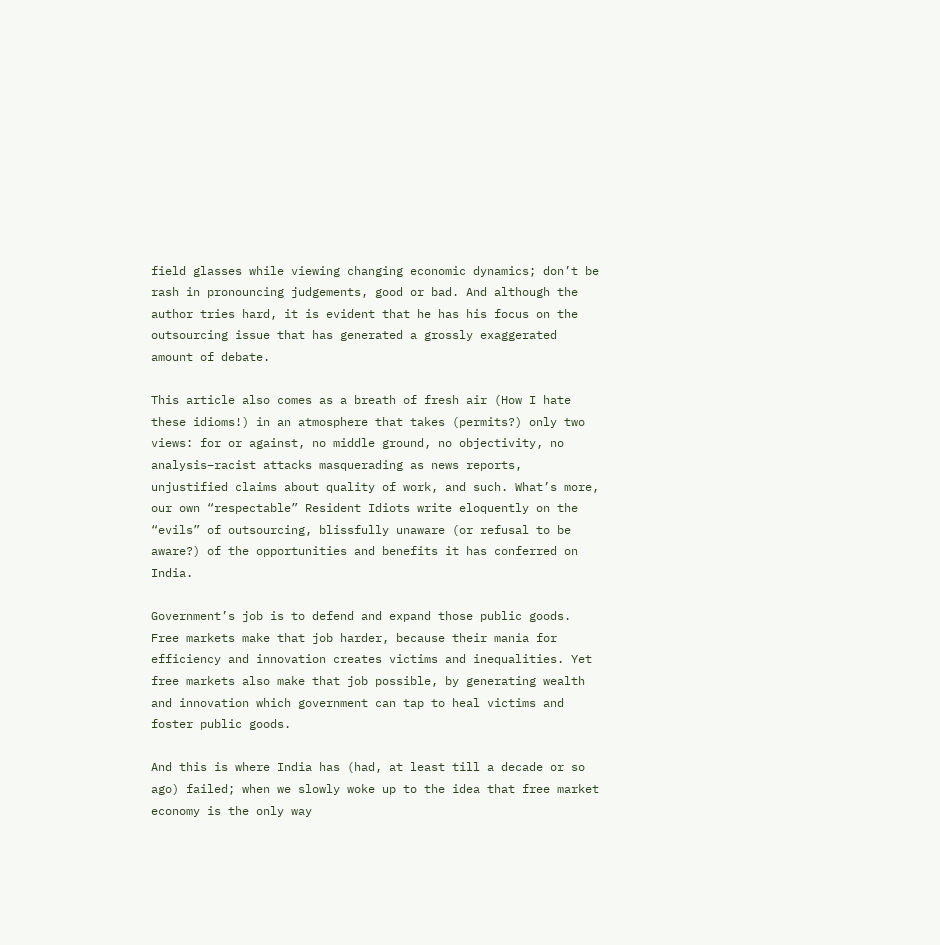field glasses while viewing changing economic dynamics; don’t be rash in pronouncing judgements, good or bad. And although the author tries hard, it is evident that he has his focus on the outsourcing issue that has generated a grossly exaggerated amount of debate.

This article also comes as a breath of fresh air (How I hate these idioms!) in an atmosphere that takes (permits?) only two views: for or against, no middle ground, no objectivity, no analysis–racist attacks masquerading as news reports, unjustified claims about quality of work, and such. What’s more, our own “respectable” Resident Idiots write eloquently on the “evils” of outsourcing, blissfully unaware (or refusal to be aware?) of the opportunities and benefits it has conferred on India.

Government’s job is to defend and expand those public goods. Free markets make that job harder, because their mania for efficiency and innovation creates victims and inequalities. Yet free markets also make that job possible, by generating wealth and innovation which government can tap to heal victims and foster public goods.

And this is where India has (had, at least till a decade or so ago) failed; when we slowly woke up to the idea that free market economy is the only way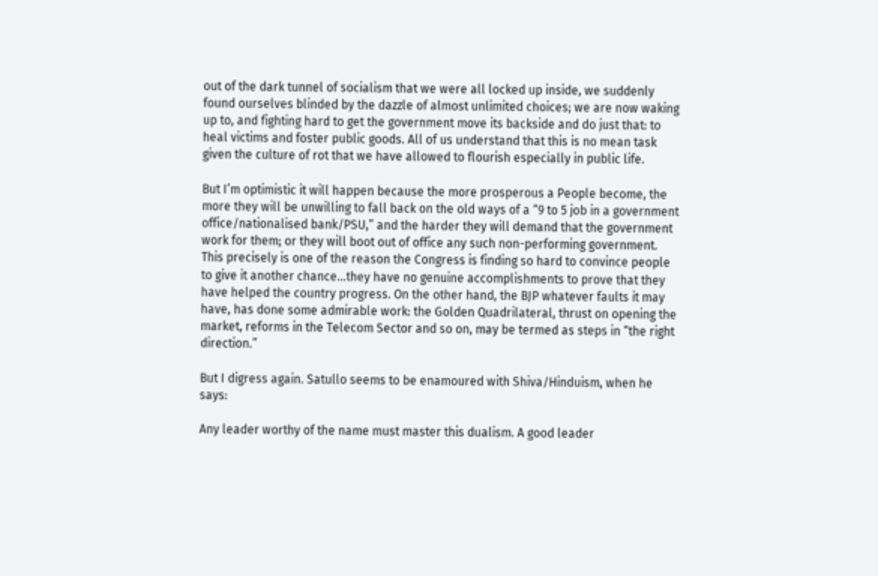out of the dark tunnel of socialism that we were all locked up inside, we suddenly found ourselves blinded by the dazzle of almost unlimited choices; we are now waking up to, and fighting hard to get the government move its backside and do just that: to heal victims and foster public goods. All of us understand that this is no mean task given the culture of rot that we have allowed to flourish especially in public life.

But I’m optimistic it will happen because the more prosperous a People become, the more they will be unwilling to fall back on the old ways of a “9 to 5 job in a government office/nationalised bank/PSU,” and the harder they will demand that the government work for them; or they will boot out of office any such non-performing government. This precisely is one of the reason the Congress is finding so hard to convince people to give it another chance…they have no genuine accomplishments to prove that they have helped the country progress. On the other hand, the BJP whatever faults it may have, has done some admirable work: the Golden Quadrilateral, thrust on opening the market, reforms in the Telecom Sector and so on, may be termed as steps in “the right direction.”

But I digress again. Satullo seems to be enamoured with Shiva/Hinduism, when he says:

Any leader worthy of the name must master this dualism. A good leader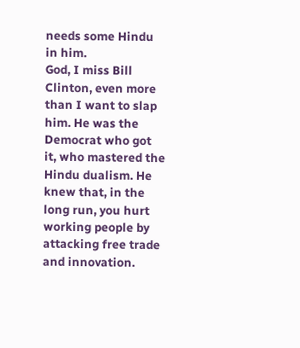needs some Hindu in him.
God, I miss Bill Clinton, even more than I want to slap him. He was the Democrat who got it, who mastered the Hindu dualism. He knew that, in the long run, you hurt working people by attacking free trade and innovation.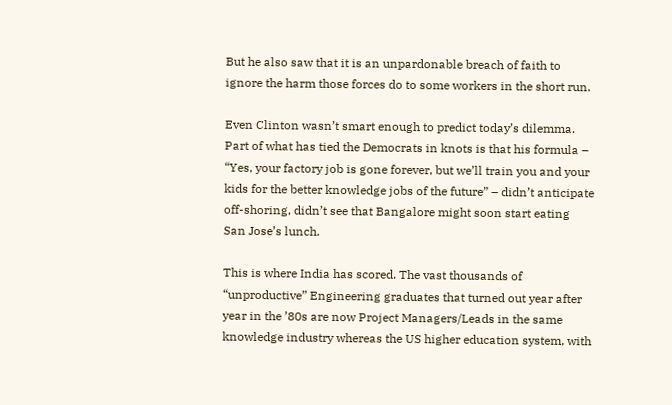But he also saw that it is an unpardonable breach of faith to ignore the harm those forces do to some workers in the short run.

Even Clinton wasn’t smart enough to predict today’s dilemma. Part of what has tied the Democrats in knots is that his formula – “Yes, your factory job is gone forever, but we’ll train you and your kids for the better knowledge jobs of the future” – didn’t anticipate off-shoring, didn’t see that Bangalore might soon start eating San Jose’s lunch.

This is where India has scored. The vast thousands of “unproductive” Engineering graduates that turned out year after year in the ’80s are now Project Managers/Leads in the same knowledge industry whereas the US higher education system, with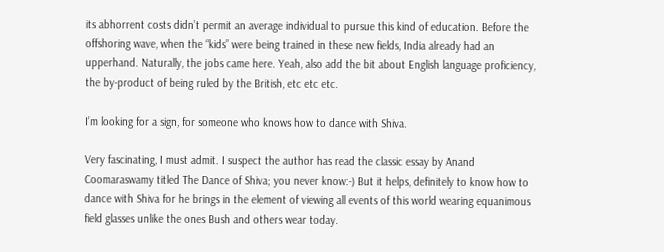its abhorrent costs didn’t permit an average individual to pursue this kind of education. Before the offshoring wave, when the “kids” were being trained in these new fields, India already had an upperhand. Naturally, the jobs came here. Yeah, also add the bit about English language proficiency, the by-product of being ruled by the British, etc etc etc.

I’m looking for a sign, for someone who knows how to dance with Shiva.

Very fascinating, I must admit. I suspect the author has read the classic essay by Anand Coomaraswamy titled The Dance of Shiva; you never know:-) But it helps, definitely to know how to dance with Shiva for he brings in the element of viewing all events of this world wearing equanimous field glasses unlike the ones Bush and others wear today.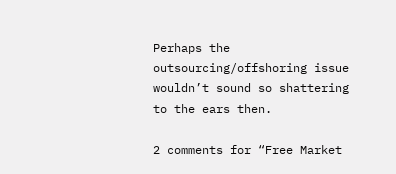Perhaps the outsourcing/offshoring issue wouldn’t sound so shattering to the ears then.

2 comments for “Free Market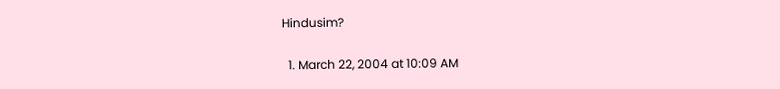Hindusim?

  1. March 22, 2004 at 10:09 AM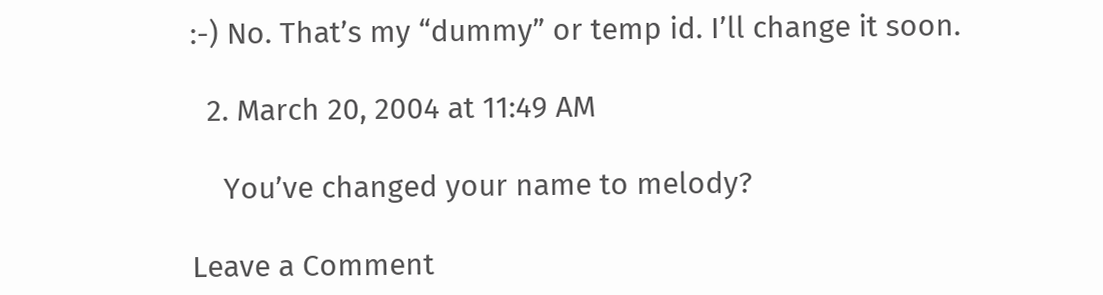:-) No. That’s my “dummy” or temp id. I’ll change it soon.

  2. March 20, 2004 at 11:49 AM

    You’ve changed your name to melody?

Leave a Comment